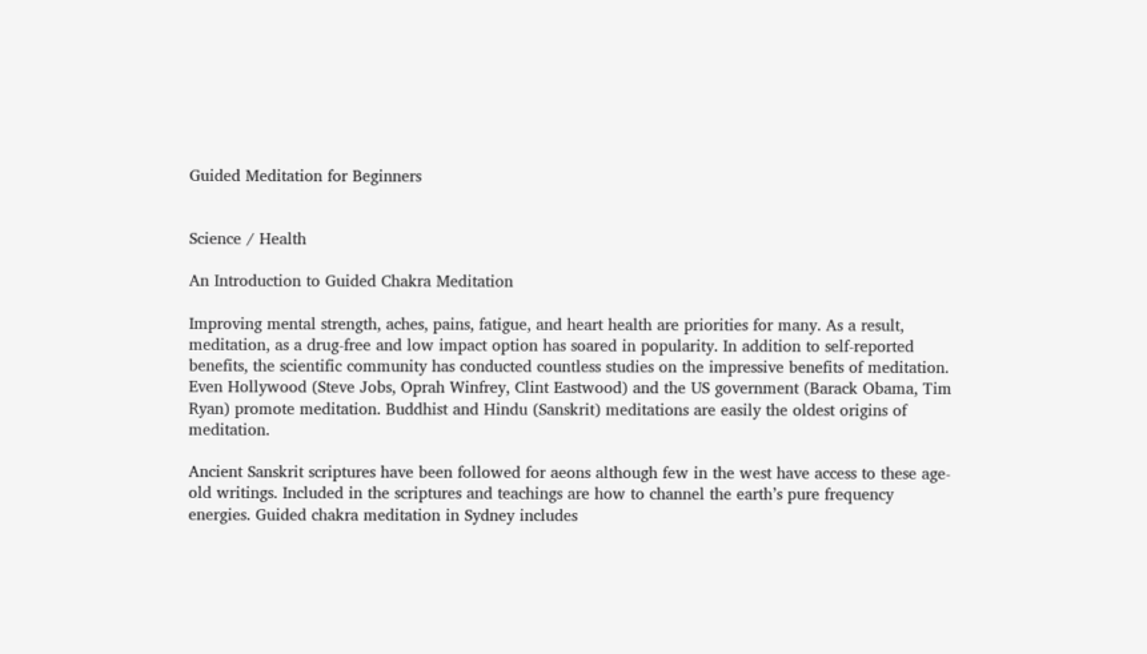Guided Meditation for Beginners


Science / Health

An Introduction to Guided Chakra Meditation

Improving mental strength, aches, pains, fatigue, and heart health are priorities for many. As a result, meditation, as a drug-free and low impact option has soared in popularity. In addition to self-reported benefits, the scientific community has conducted countless studies on the impressive benefits of meditation. Even Hollywood (Steve Jobs, Oprah Winfrey, Clint Eastwood) and the US government (Barack Obama, Tim Ryan) promote meditation. Buddhist and Hindu (Sanskrit) meditations are easily the oldest origins of meditation.

Ancient Sanskrit scriptures have been followed for aeons although few in the west have access to these age-old writings. Included in the scriptures and teachings are how to channel the earth’s pure frequency energies. Guided chakra meditation in Sydney includes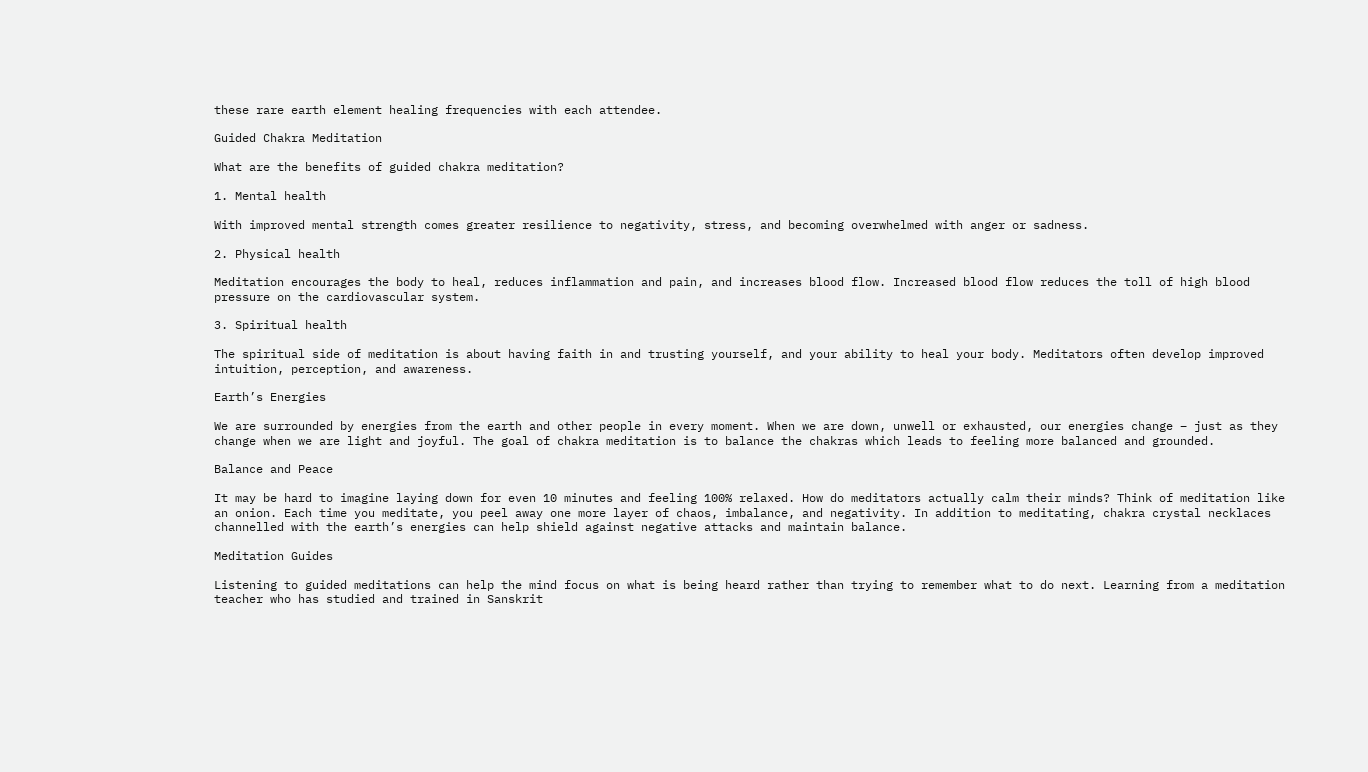these rare earth element healing frequencies with each attendee.

Guided Chakra Meditation

What are the benefits of guided chakra meditation?

1. Mental health

With improved mental strength comes greater resilience to negativity, stress, and becoming overwhelmed with anger or sadness.

2. Physical health

Meditation encourages the body to heal, reduces inflammation and pain, and increases blood flow. Increased blood flow reduces the toll of high blood pressure on the cardiovascular system.

3. Spiritual health

The spiritual side of meditation is about having faith in and trusting yourself, and your ability to heal your body. Meditators often develop improved intuition, perception, and awareness.

Earth’s Energies

We are surrounded by energies from the earth and other people in every moment. When we are down, unwell or exhausted, our energies change – just as they change when we are light and joyful. The goal of chakra meditation is to balance the chakras which leads to feeling more balanced and grounded.

Balance and Peace

It may be hard to imagine laying down for even 10 minutes and feeling 100% relaxed. How do meditators actually calm their minds? Think of meditation like an onion. Each time you meditate, you peel away one more layer of chaos, imbalance, and negativity. In addition to meditating, chakra crystal necklaces channelled with the earth’s energies can help shield against negative attacks and maintain balance.

Meditation Guides

Listening to guided meditations can help the mind focus on what is being heard rather than trying to remember what to do next. Learning from a meditation teacher who has studied and trained in Sanskrit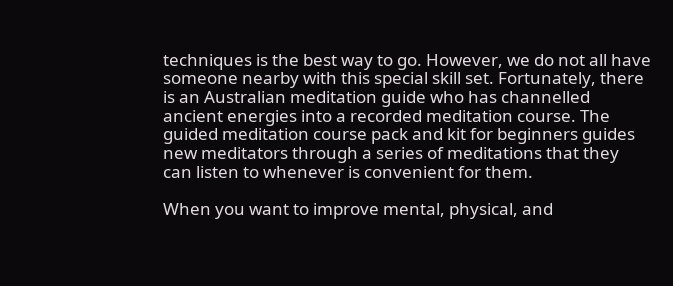techniques is the best way to go. However, we do not all have someone nearby with this special skill set. Fortunately, there is an Australian meditation guide who has channelled ancient energies into a recorded meditation course. The guided meditation course pack and kit for beginners guides new meditators through a series of meditations that they can listen to whenever is convenient for them.

When you want to improve mental, physical, and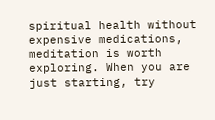spiritual health without expensive medications, meditation is worth exploring. When you are just starting, try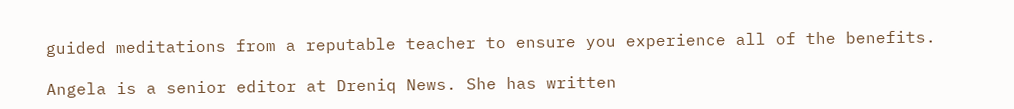guided meditations from a reputable teacher to ensure you experience all of the benefits.

Angela is a senior editor at Dreniq News. She has written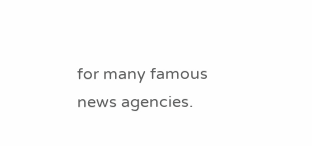for many famous news agencies.